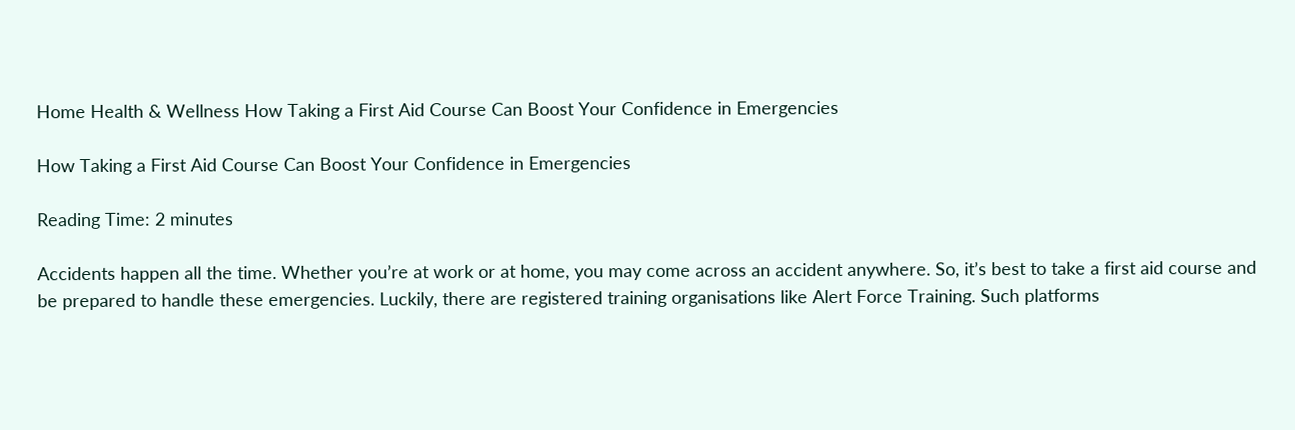Home Health & Wellness How Taking a First Aid Course Can Boost Your Confidence in Emergencies

How Taking a First Aid Course Can Boost Your Confidence in Emergencies

Reading Time: 2 minutes

Accidents happen all the time. Whether you’re at work or at home, you may come across an accident anywhere. So, it’s best to take a first aid course and be prepared to handle these emergencies. Luckily, there are registered training organisations like Alert Force Training. Such platforms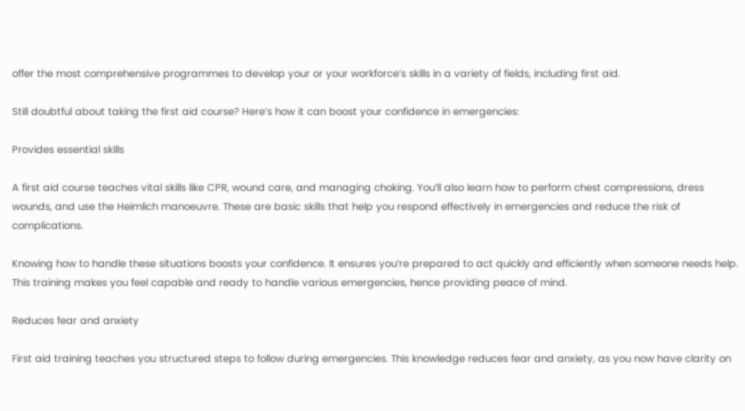offer the most comprehensive programmes to develop your or your workforce’s skills in a variety of fields, including first aid.

Still doubtful about taking the first aid course? Here’s how it can boost your confidence in emergencies:

Provides essential skills

A first aid course teaches vital skills like CPR, wound care, and managing choking. You’ll also learn how to perform chest compressions, dress wounds, and use the Heimlich manoeuvre. These are basic skills that help you respond effectively in emergencies and reduce the risk of complications.

Knowing how to handle these situations boosts your confidence. It ensures you’re prepared to act quickly and efficiently when someone needs help. This training makes you feel capable and ready to handle various emergencies, hence providing peace of mind.

Reduces fear and anxiety

First aid training teaches you structured steps to follow during emergencies. This knowledge reduces fear and anxiety, as you now have clarity on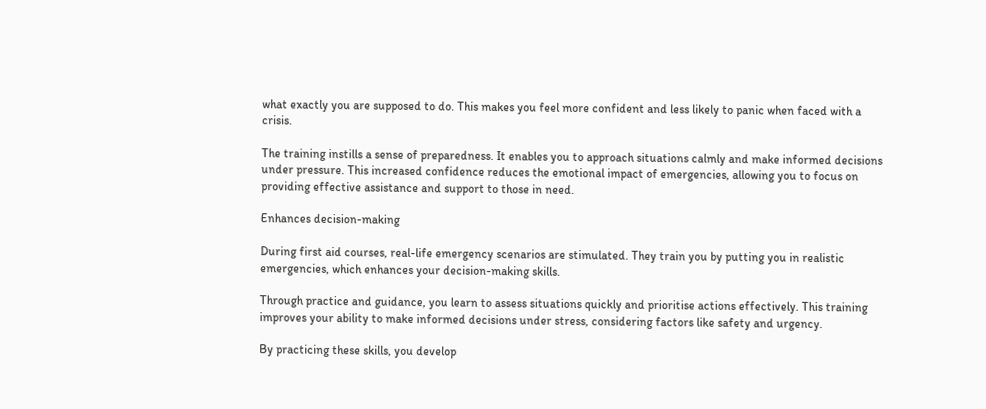what exactly you are supposed to do. This makes you feel more confident and less likely to panic when faced with a crisis.

The training instills a sense of preparedness. It enables you to approach situations calmly and make informed decisions under pressure. This increased confidence reduces the emotional impact of emergencies, allowing you to focus on providing effective assistance and support to those in need.

Enhances decision-making

During first aid courses, real-life emergency scenarios are stimulated. They train you by putting you in realistic emergencies, which enhances your decision-making skills.

Through practice and guidance, you learn to assess situations quickly and prioritise actions effectively. This training improves your ability to make informed decisions under stress, considering factors like safety and urgency.

By practicing these skills, you develop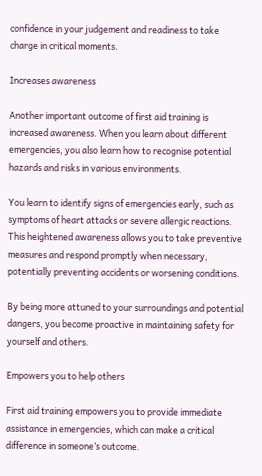confidence in your judgement and readiness to take charge in critical moments.

Increases awareness

Another important outcome of first aid training is increased awareness. When you learn about different emergencies, you also learn how to recognise potential hazards and risks in various environments.

You learn to identify signs of emergencies early, such as symptoms of heart attacks or severe allergic reactions. This heightened awareness allows you to take preventive measures and respond promptly when necessary, potentially preventing accidents or worsening conditions.

By being more attuned to your surroundings and potential dangers, you become proactive in maintaining safety for yourself and others.

Empowers you to help others

First aid training empowers you to provide immediate assistance in emergencies, which can make a critical difference in someone’s outcome.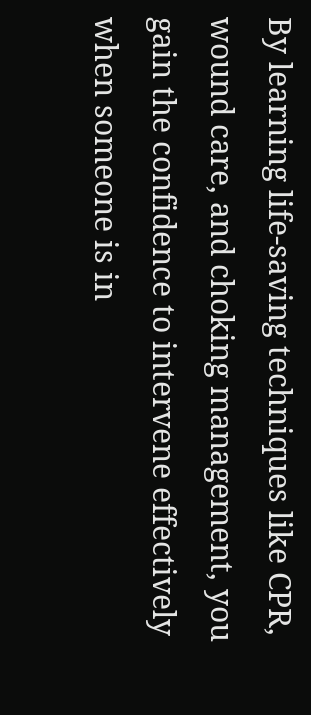By learning life-saving techniques like CPR, wound care, and choking management, you gain the confidence to intervene effectively when someone is in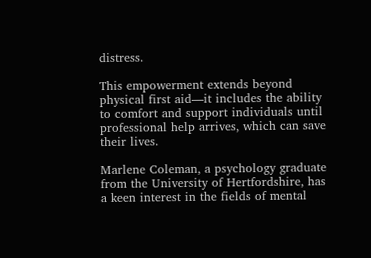distress.

This empowerment extends beyond physical first aid—it includes the ability to comfort and support individuals until professional help arrives, which can save their lives.

Marlene Coleman, a psychology graduate from the University of Hertfordshire, has a keen interest in the fields of mental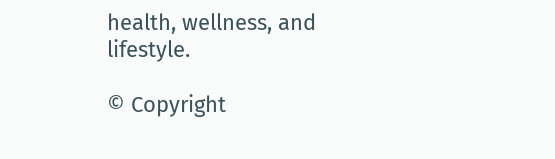health, wellness, and lifestyle.

© Copyright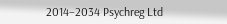2014–2034 Psychreg Ltd